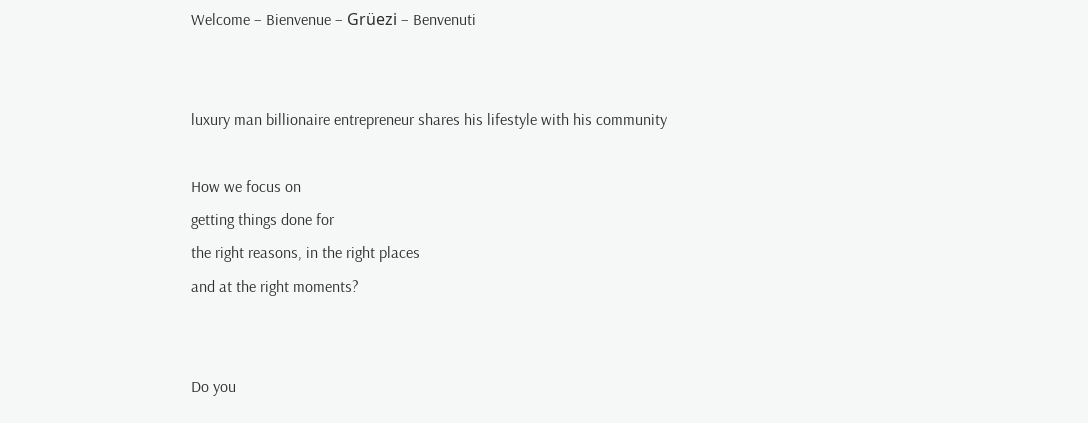Welcome – Bienvenue – Grüezi – Benvenuti


luxury man billionaire entrepreneur shares his lifestyle with his community

How we focus on
getting things done for
the right reasons, in the right places
and at the right moments?


Do you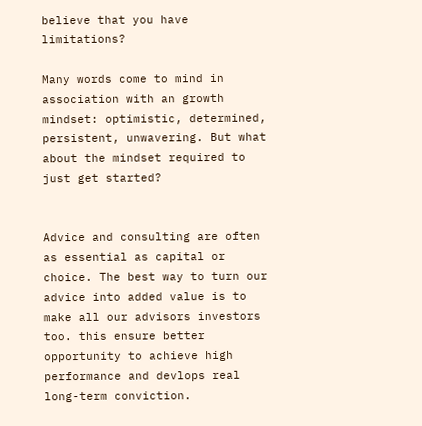believe that you have limitations?

Many words come to mind in association with an growth mindset: optimistic, determined, persistent, unwavering. But what about the mindset required to just get started?


Advice and consulting are often as essential as capital or choice. The best way to turn our advice into added value is to make all our advisors investors too. this ensure better opportunity to achieve high performance and devlops real long-term conviction.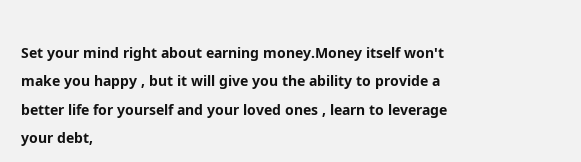Set your mind right about earning money.Money itself won't make you happy , but it will give you the ability to provide a better life for yourself and your loved ones , learn to leverage your debt,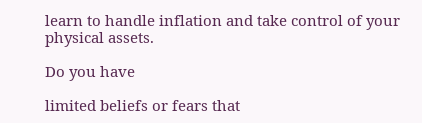learn to handle inflation and take control of your physical assets.

Do you have

limited beliefs or fears that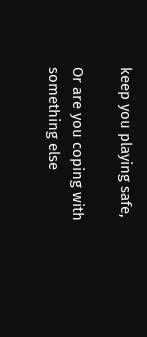keep you playing safe,

Or are you coping with something else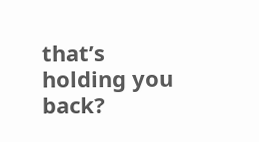that’s holding you back?